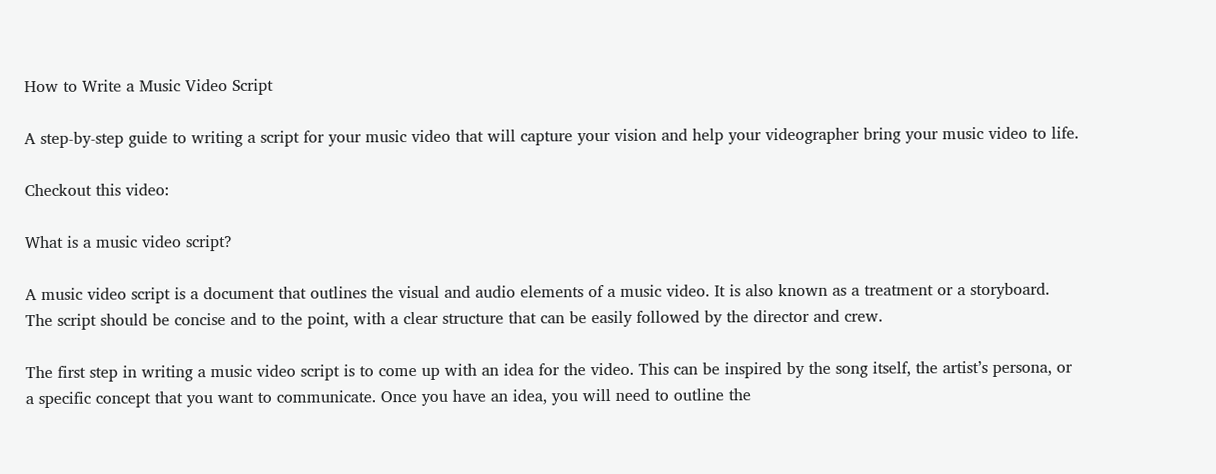How to Write a Music Video Script

A step-by-step guide to writing a script for your music video that will capture your vision and help your videographer bring your music video to life.

Checkout this video:

What is a music video script?

A music video script is a document that outlines the visual and audio elements of a music video. It is also known as a treatment or a storyboard. The script should be concise and to the point, with a clear structure that can be easily followed by the director and crew.

The first step in writing a music video script is to come up with an idea for the video. This can be inspired by the song itself, the artist’s persona, or a specific concept that you want to communicate. Once you have an idea, you will need to outline the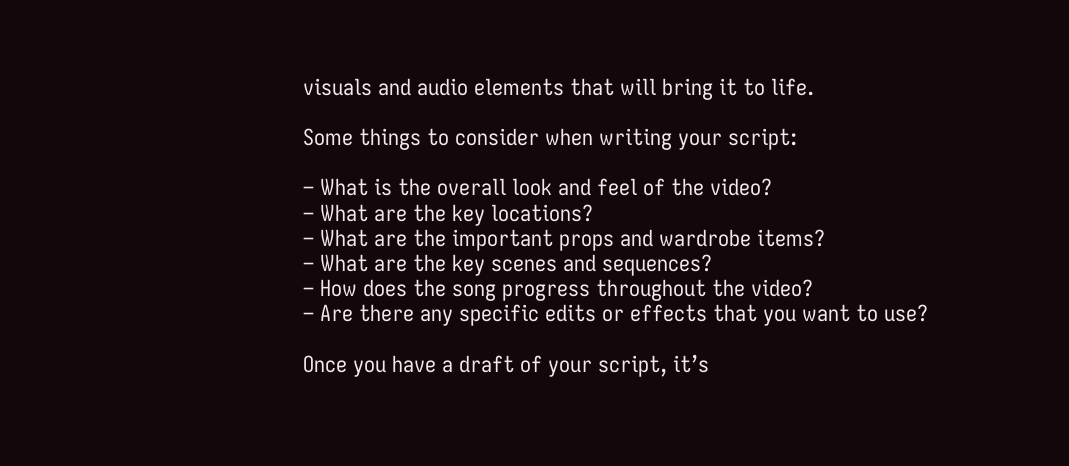visuals and audio elements that will bring it to life.

Some things to consider when writing your script:

– What is the overall look and feel of the video?
– What are the key locations?
– What are the important props and wardrobe items?
– What are the key scenes and sequences?
– How does the song progress throughout the video?
– Are there any specific edits or effects that you want to use?

Once you have a draft of your script, it’s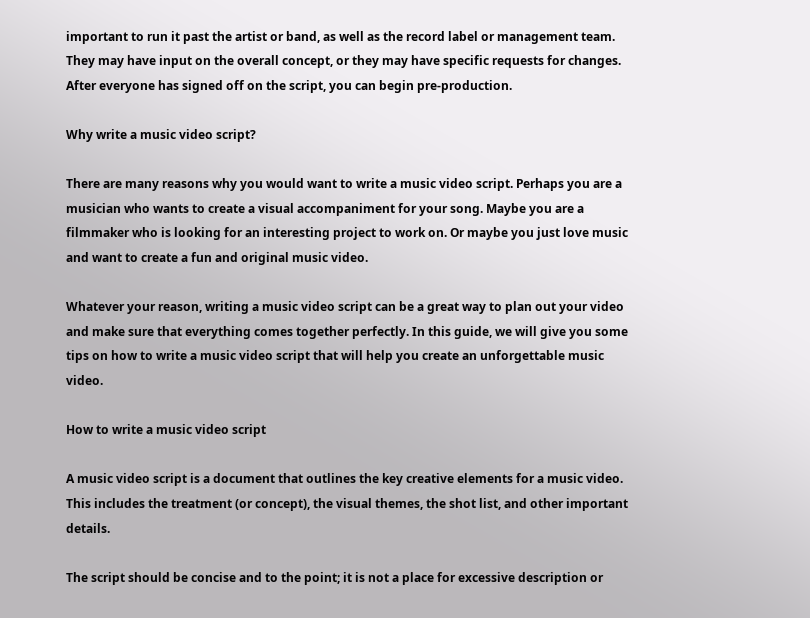important to run it past the artist or band, as well as the record label or management team. They may have input on the overall concept, or they may have specific requests for changes. After everyone has signed off on the script, you can begin pre-production.

Why write a music video script?

There are many reasons why you would want to write a music video script. Perhaps you are a musician who wants to create a visual accompaniment for your song. Maybe you are a filmmaker who is looking for an interesting project to work on. Or maybe you just love music and want to create a fun and original music video.

Whatever your reason, writing a music video script can be a great way to plan out your video and make sure that everything comes together perfectly. In this guide, we will give you some tips on how to write a music video script that will help you create an unforgettable music video.

How to write a music video script

A music video script is a document that outlines the key creative elements for a music video. This includes the treatment (or concept), the visual themes, the shot list, and other important details.

The script should be concise and to the point; it is not a place for excessive description or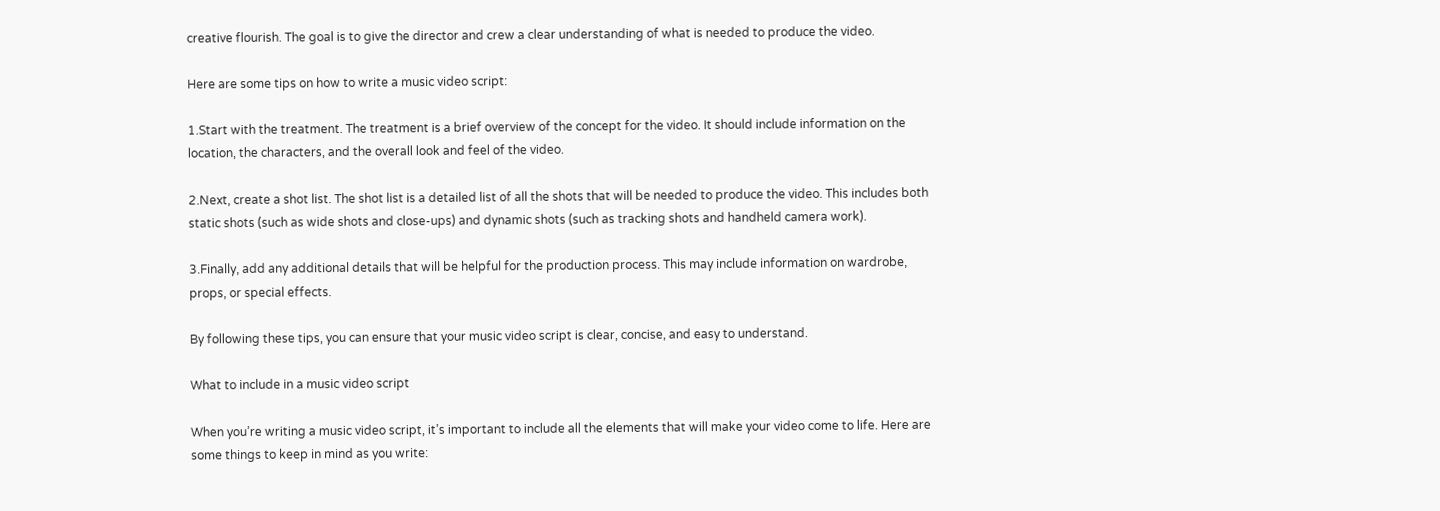creative flourish. The goal is to give the director and crew a clear understanding of what is needed to produce the video.

Here are some tips on how to write a music video script:

1.Start with the treatment. The treatment is a brief overview of the concept for the video. It should include information on the location, the characters, and the overall look and feel of the video.

2.Next, create a shot list. The shot list is a detailed list of all the shots that will be needed to produce the video. This includes both static shots (such as wide shots and close-ups) and dynamic shots (such as tracking shots and handheld camera work).

3.Finally, add any additional details that will be helpful for the production process. This may include information on wardrobe, props, or special effects.

By following these tips, you can ensure that your music video script is clear, concise, and easy to understand.

What to include in a music video script

When you’re writing a music video script, it’s important to include all the elements that will make your video come to life. Here are some things to keep in mind as you write: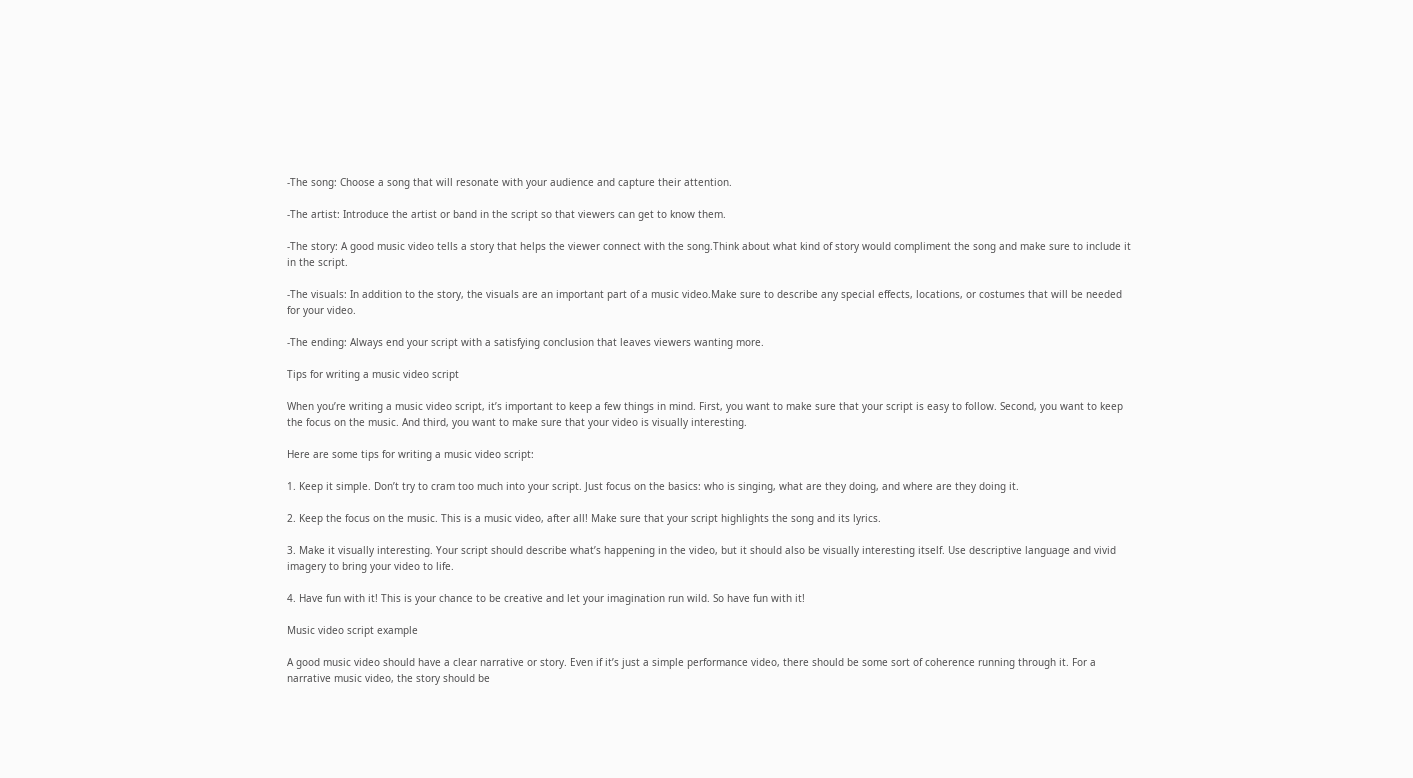-The song: Choose a song that will resonate with your audience and capture their attention.

-The artist: Introduce the artist or band in the script so that viewers can get to know them.

-The story: A good music video tells a story that helps the viewer connect with the song.Think about what kind of story would compliment the song and make sure to include it in the script.

-The visuals: In addition to the story, the visuals are an important part of a music video.Make sure to describe any special effects, locations, or costumes that will be needed for your video.

-The ending: Always end your script with a satisfying conclusion that leaves viewers wanting more.

Tips for writing a music video script

When you’re writing a music video script, it’s important to keep a few things in mind. First, you want to make sure that your script is easy to follow. Second, you want to keep the focus on the music. And third, you want to make sure that your video is visually interesting.

Here are some tips for writing a music video script:

1. Keep it simple. Don’t try to cram too much into your script. Just focus on the basics: who is singing, what are they doing, and where are they doing it.

2. Keep the focus on the music. This is a music video, after all! Make sure that your script highlights the song and its lyrics.

3. Make it visually interesting. Your script should describe what’s happening in the video, but it should also be visually interesting itself. Use descriptive language and vivid imagery to bring your video to life.

4. Have fun with it! This is your chance to be creative and let your imagination run wild. So have fun with it!

Music video script example

A good music video should have a clear narrative or story. Even if it’s just a simple performance video, there should be some sort of coherence running through it. For a narrative music video, the story should be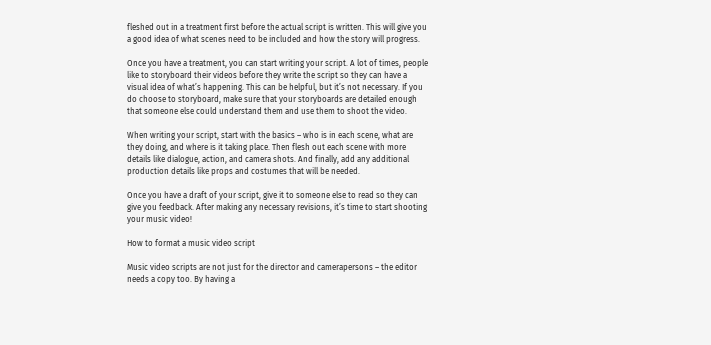fleshed out in a treatment first before the actual script is written. This will give you a good idea of what scenes need to be included and how the story will progress.

Once you have a treatment, you can start writing your script. A lot of times, people like to storyboard their videos before they write the script so they can have a visual idea of what’s happening. This can be helpful, but it’s not necessary. If you do choose to storyboard, make sure that your storyboards are detailed enough that someone else could understand them and use them to shoot the video.

When writing your script, start with the basics – who is in each scene, what are they doing, and where is it taking place. Then flesh out each scene with more details like dialogue, action, and camera shots. And finally, add any additional production details like props and costumes that will be needed.

Once you have a draft of your script, give it to someone else to read so they can give you feedback. After making any necessary revisions, it’s time to start shooting your music video!

How to format a music video script

Music video scripts are not just for the director and camerapersons – the editor needs a copy too. By having a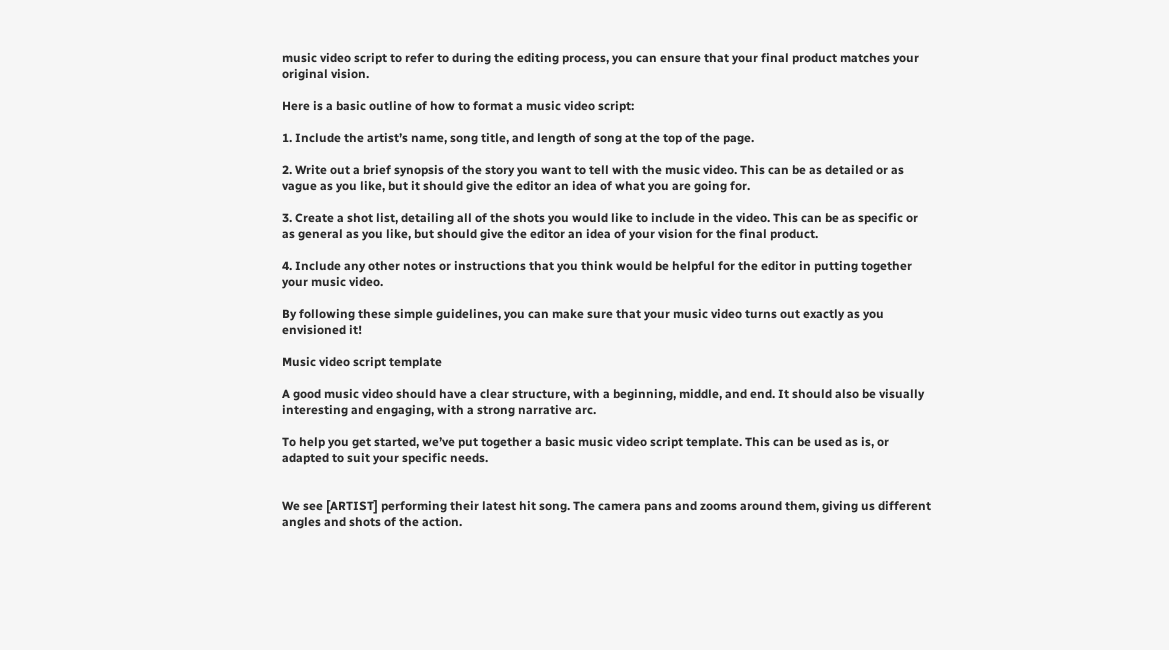music video script to refer to during the editing process, you can ensure that your final product matches your original vision.

Here is a basic outline of how to format a music video script:

1. Include the artist’s name, song title, and length of song at the top of the page.

2. Write out a brief synopsis of the story you want to tell with the music video. This can be as detailed or as vague as you like, but it should give the editor an idea of what you are going for.

3. Create a shot list, detailing all of the shots you would like to include in the video. This can be as specific or as general as you like, but should give the editor an idea of your vision for the final product.

4. Include any other notes or instructions that you think would be helpful for the editor in putting together your music video.

By following these simple guidelines, you can make sure that your music video turns out exactly as you envisioned it!

Music video script template

A good music video should have a clear structure, with a beginning, middle, and end. It should also be visually interesting and engaging, with a strong narrative arc.

To help you get started, we’ve put together a basic music video script template. This can be used as is, or adapted to suit your specific needs.


We see [ARTIST] performing their latest hit song. The camera pans and zooms around them, giving us different angles and shots of the action.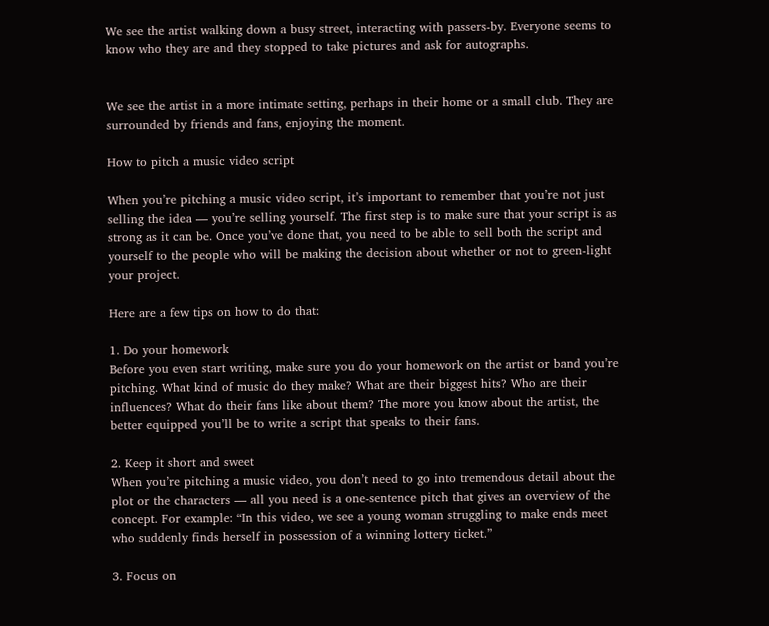We see the artist walking down a busy street, interacting with passers-by. Everyone seems to know who they are and they stopped to take pictures and ask for autographs.


We see the artist in a more intimate setting, perhaps in their home or a small club. They are surrounded by friends and fans, enjoying the moment.

How to pitch a music video script

When you’re pitching a music video script, it’s important to remember that you’re not just selling the idea — you’re selling yourself. The first step is to make sure that your script is as strong as it can be. Once you’ve done that, you need to be able to sell both the script and yourself to the people who will be making the decision about whether or not to green-light your project.

Here are a few tips on how to do that:

1. Do your homework
Before you even start writing, make sure you do your homework on the artist or band you’re pitching. What kind of music do they make? What are their biggest hits? Who are their influences? What do their fans like about them? The more you know about the artist, the better equipped you’ll be to write a script that speaks to their fans.

2. Keep it short and sweet
When you’re pitching a music video, you don’t need to go into tremendous detail about the plot or the characters — all you need is a one-sentence pitch that gives an overview of the concept. For example: “In this video, we see a young woman struggling to make ends meet who suddenly finds herself in possession of a winning lottery ticket.”

3. Focus on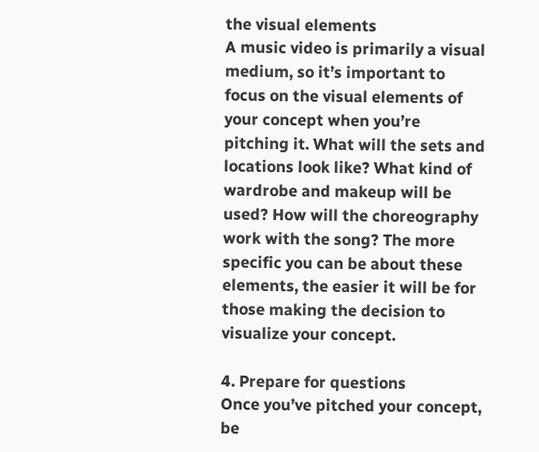the visual elements
A music video is primarily a visual medium, so it’s important to focus on the visual elements of your concept when you’re pitching it. What will the sets and locations look like? What kind of wardrobe and makeup will be used? How will the choreography work with the song? The more specific you can be about these elements, the easier it will be for those making the decision to visualize your concept.

4. Prepare for questions
Once you’ve pitched your concept, be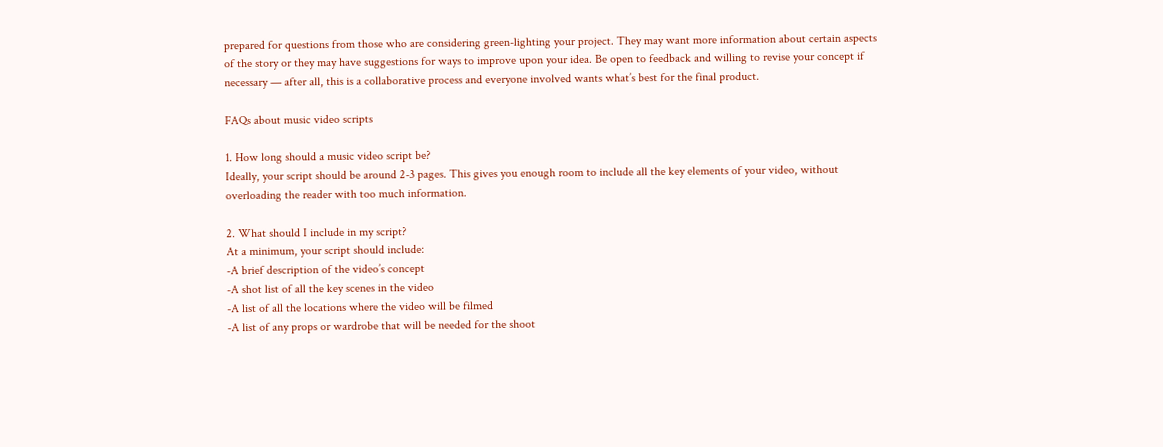prepared for questions from those who are considering green-lighting your project. They may want more information about certain aspects of the story or they may have suggestions for ways to improve upon your idea. Be open to feedback and willing to revise your concept if necessary — after all, this is a collaborative process and everyone involved wants what’s best for the final product.

FAQs about music video scripts

1. How long should a music video script be?
Ideally, your script should be around 2-3 pages. This gives you enough room to include all the key elements of your video, without overloading the reader with too much information.

2. What should I include in my script?
At a minimum, your script should include:
-A brief description of the video’s concept
-A shot list of all the key scenes in the video
-A list of all the locations where the video will be filmed
-A list of any props or wardrobe that will be needed for the shoot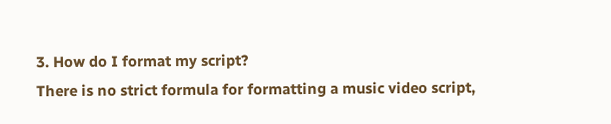3. How do I format my script?
There is no strict formula for formatting a music video script,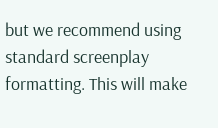but we recommend using standard screenplay formatting. This will make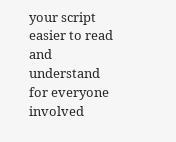your script easier to read and understand for everyone involved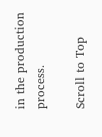in the production process.

Scroll to Top